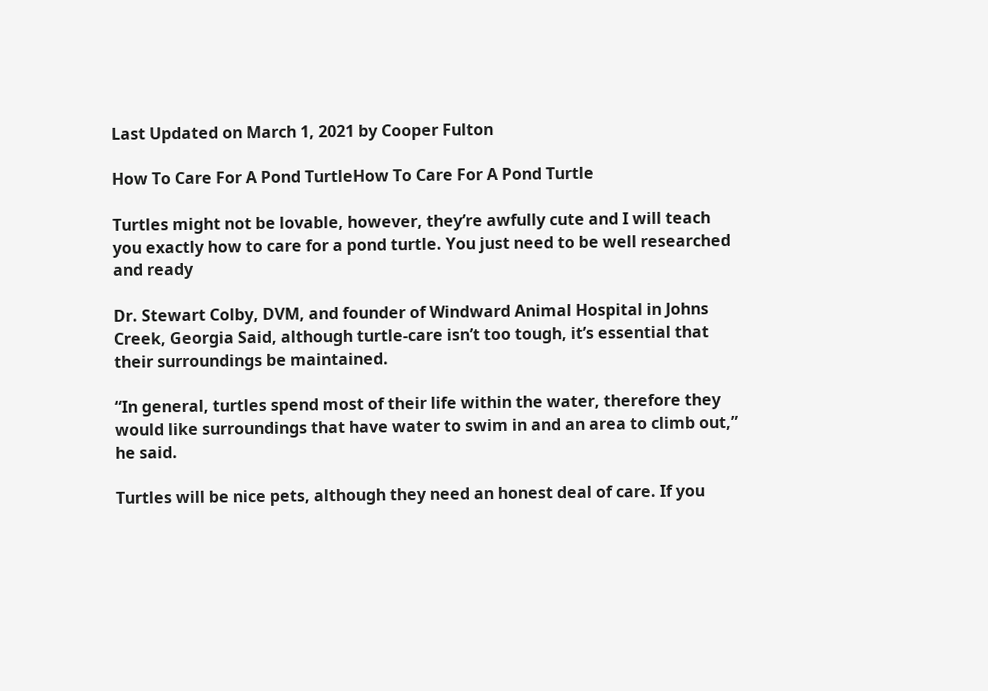Last Updated on March 1, 2021 by Cooper Fulton

How To Care For A Pond TurtleHow To Care For A Pond Turtle

Turtles might not be lovable, however, they’re awfully cute and I will teach you exactly how to care for a pond turtle. You just need to be well researched and ready

Dr. Stewart Colby, DVM, and founder of Windward Animal Hospital in Johns Creek, Georgia Said, although turtle-care isn’t too tough, it’s essential that their surroundings be maintained.

“In general, turtles spend most of their life within the water, therefore they would like surroundings that have water to swim in and an area to climb out,” he said.

Turtles will be nice pets, although they need an honest deal of care. If you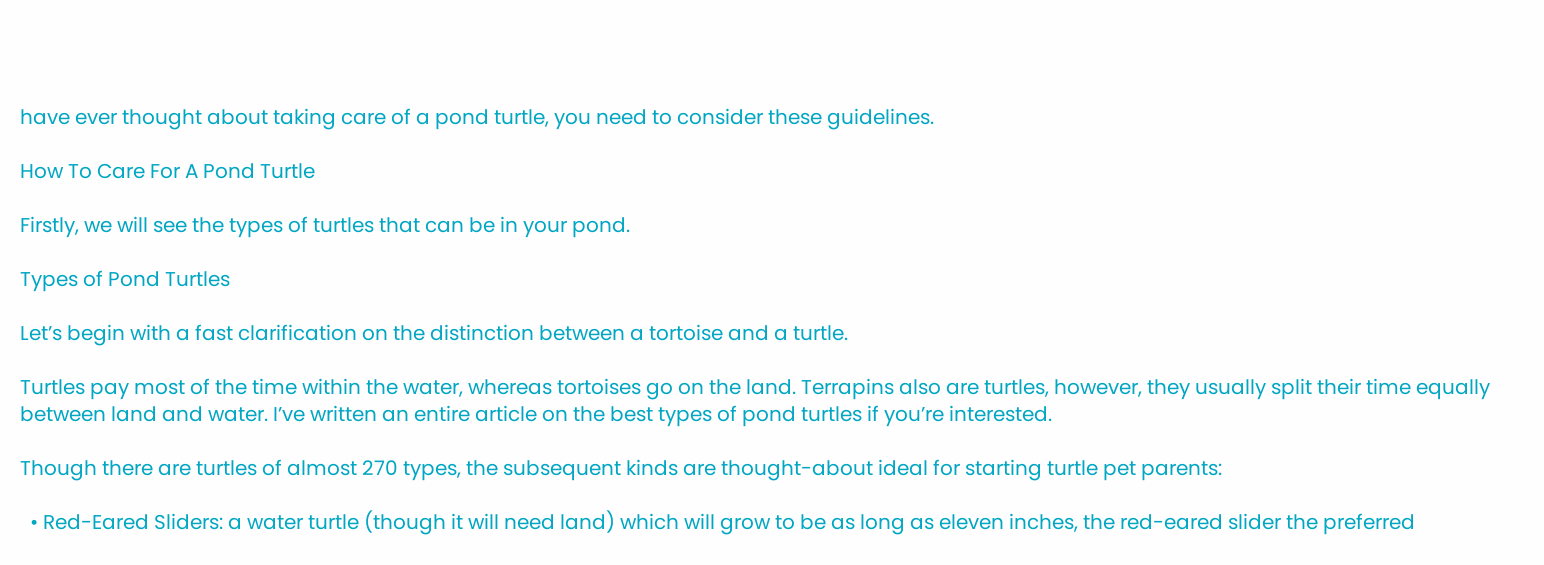have ever thought about taking care of a pond turtle, you need to consider these guidelines.

How To Care For A Pond Turtle

Firstly, we will see the types of turtles that can be in your pond.

Types of Pond Turtles

Let’s begin with a fast clarification on the distinction between a tortoise and a turtle.

Turtles pay most of the time within the water, whereas tortoises go on the land. Terrapins also are turtles, however, they usually split their time equally between land and water. I’ve written an entire article on the best types of pond turtles if you’re interested.

Though there are turtles of almost 270 types, the subsequent kinds are thought-about ideal for starting turtle pet parents:

  • Red-Eared Sliders: a water turtle (though it will need land) which will grow to be as long as eleven inches, the red-eared slider the preferred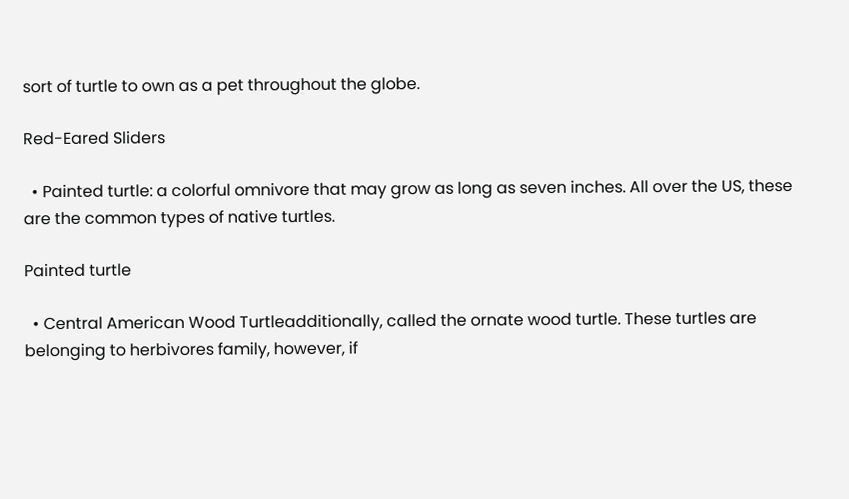sort of turtle to own as a pet throughout the globe.

Red-Eared Sliders

  • Painted turtle: a colorful omnivore that may grow as long as seven inches. All over the US, these are the common types of native turtles.

Painted turtle

  • Central American Wood Turtleadditionally, called the ornate wood turtle. These turtles are belonging to herbivores family, however, if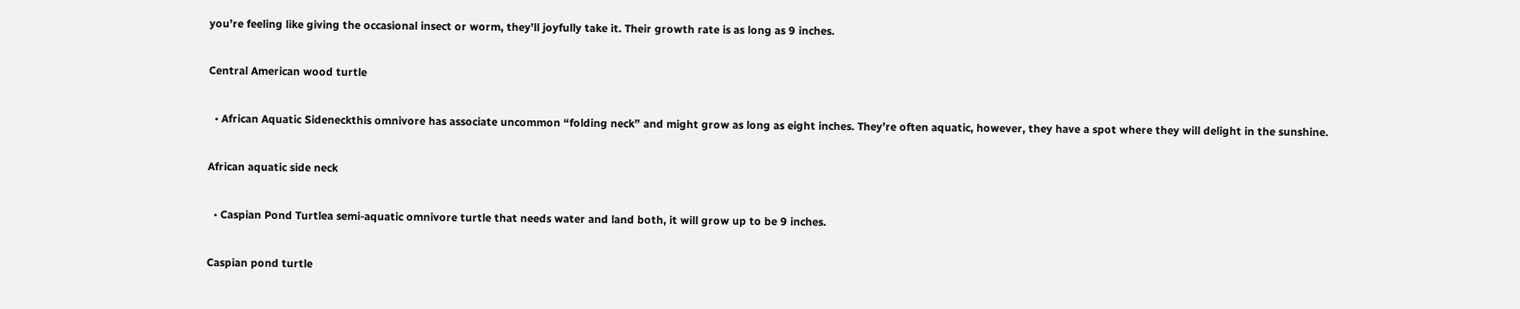you’re feeling like giving the occasional insect or worm, they’ll joyfully take it. Their growth rate is as long as 9 inches.

Central American wood turtle

  • African Aquatic Sideneckthis omnivore has associate uncommon “folding neck” and might grow as long as eight inches. They’re often aquatic, however, they have a spot where they will delight in the sunshine.

African aquatic side neck

  • Caspian Pond Turtlea semi-aquatic omnivore turtle that needs water and land both, it will grow up to be 9 inches.

Caspian pond turtle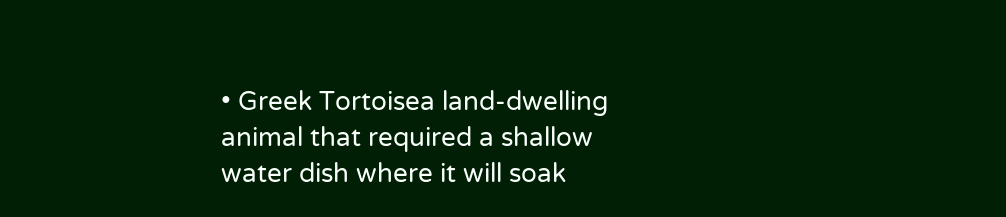• Greek Tortoisea land-dwelling animal that required a shallow water dish where it will soak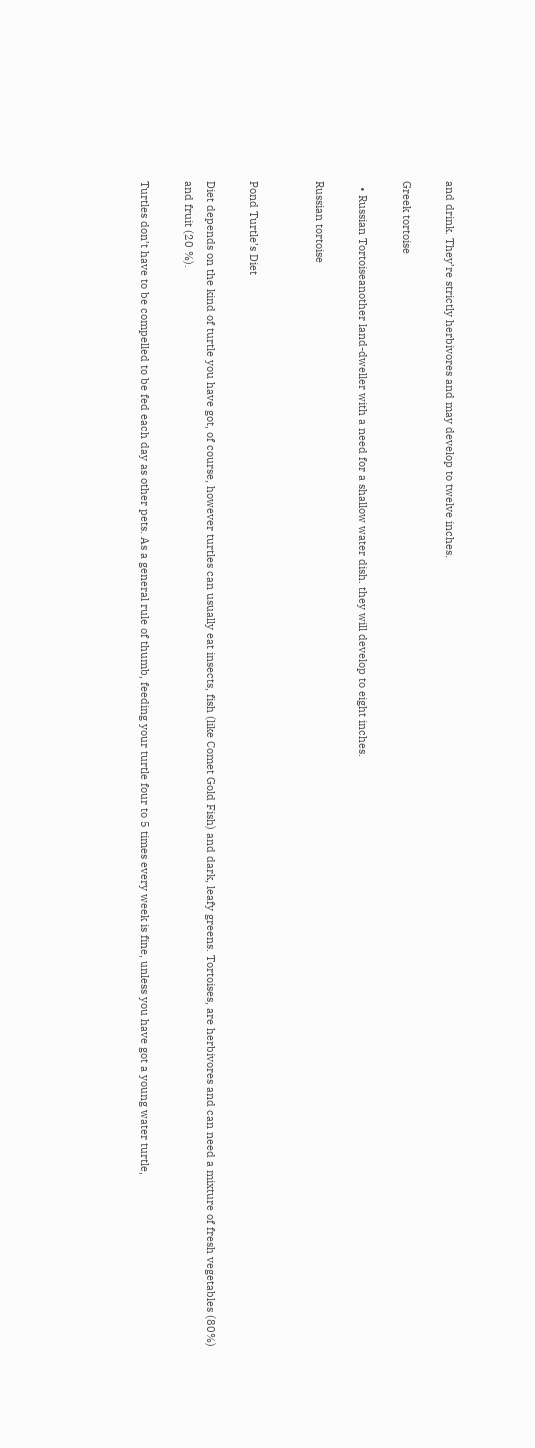and drink. They’re strictly herbivores and may develop to twelve inches.

Greek tortoise

  • Russian Tortoiseanother land-dweller with a need for a shallow water dish. they will develop to eight inches.

Russian tortoise


Pond Turtle’s Diet

Diet depends on the kind of turtle you have got, of course, however turtles can usually eat insects, fish (like Comet Gold Fish) and dark, leafy greens. Tortoises, are herbivores and can need a mixture of fresh vegetables (80%) and fruit (20 %).

Turtles don’t have to be compelled to be fed each day as other pets. As a general rule of thumb, feeding your turtle four to 5 times every week is fine, unless you have got a young water turtle,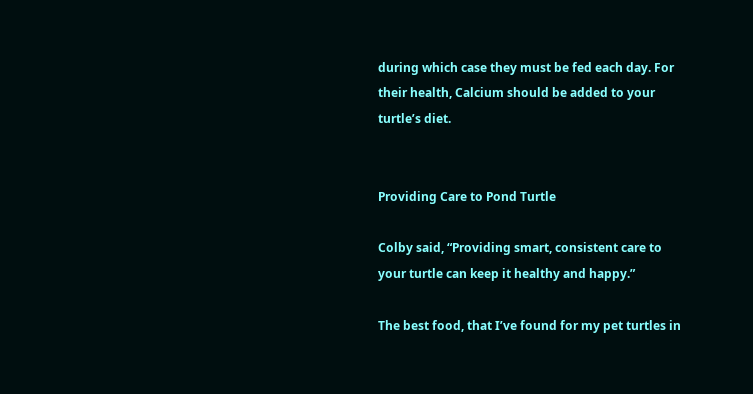during which case they must be fed each day. For their health, Calcium should be added to your turtle’s diet.


Providing Care to Pond Turtle

Colby said, “Providing smart, consistent care to your turtle can keep it healthy and happy.”

The best food, that I’ve found for my pet turtles in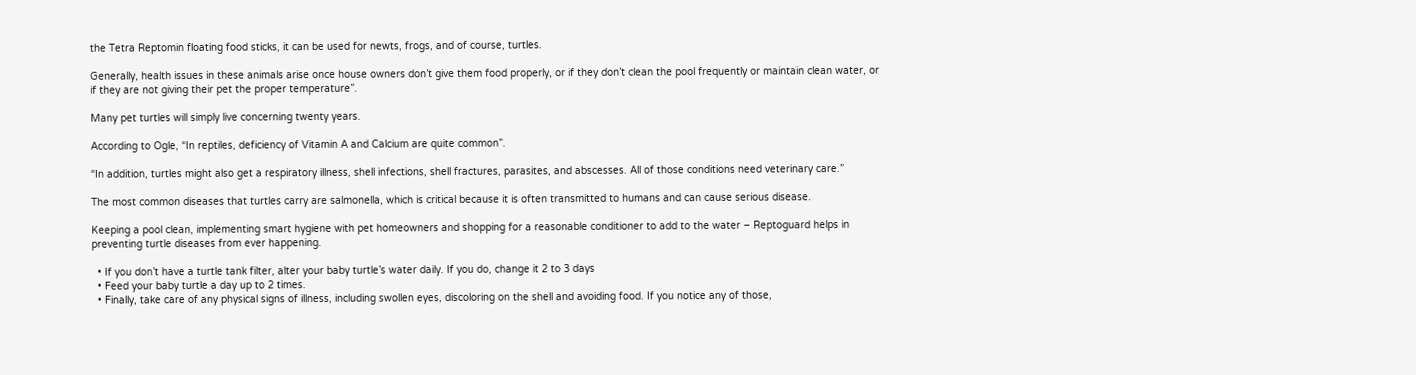the Tetra Reptomin floating food sticks, it can be used for newts, frogs, and of course, turtles.

Generally, health issues in these animals arise once house owners don’t give them food properly, or if they don’t clean the pool frequently or maintain clean water, or if they are not giving their pet the proper temperature”.

Many pet turtles will simply live concerning twenty years.

According to Ogle, “In reptiles, deficiency of Vitamin A and Calcium are quite common”.

“In addition, turtles might also get a respiratory illness, shell infections, shell fractures, parasites, and abscesses. All of those conditions need veterinary care.”

The most common diseases that turtles carry are salmonella, which is critical because it is often transmitted to humans and can cause serious disease.

Keeping a pool clean, implementing smart hygiene with pet homeowners and shopping for a reasonable conditioner to add to the water – Reptoguard helps in preventing turtle diseases from ever happening.

  • If you don’t have a turtle tank filter, alter your baby turtle’s water daily. If you do, change it 2 to 3 days
  • Feed your baby turtle a day up to 2 times.
  • Finally, take care of any physical signs of illness, including swollen eyes, discoloring on the shell and avoiding food. If you notice any of those,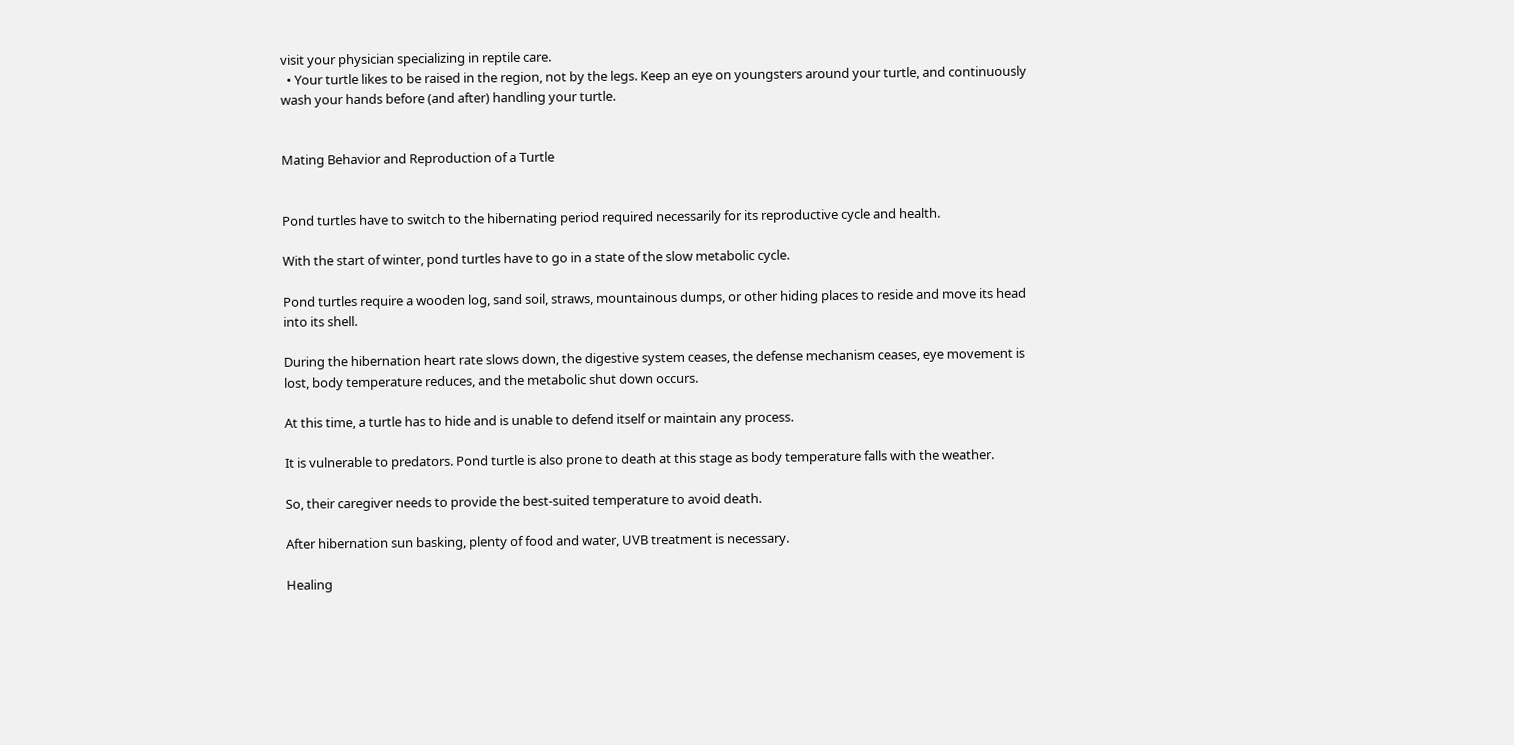visit your physician specializing in reptile care.
  • Your turtle likes to be raised in the region, not by the legs. Keep an eye on youngsters around your turtle, and continuously wash your hands before (and after) handling your turtle.


Mating Behavior and Reproduction of a Turtle


Pond turtles have to switch to the hibernating period required necessarily for its reproductive cycle and health.

With the start of winter, pond turtles have to go in a state of the slow metabolic cycle.

Pond turtles require a wooden log, sand soil, straws, mountainous dumps, or other hiding places to reside and move its head into its shell.

During the hibernation heart rate slows down, the digestive system ceases, the defense mechanism ceases, eye movement is lost, body temperature reduces, and the metabolic shut down occurs.

At this time, a turtle has to hide and is unable to defend itself or maintain any process.

It is vulnerable to predators. Pond turtle is also prone to death at this stage as body temperature falls with the weather.

So, their caregiver needs to provide the best-suited temperature to avoid death.

After hibernation sun basking, plenty of food and water, UVB treatment is necessary.

Healing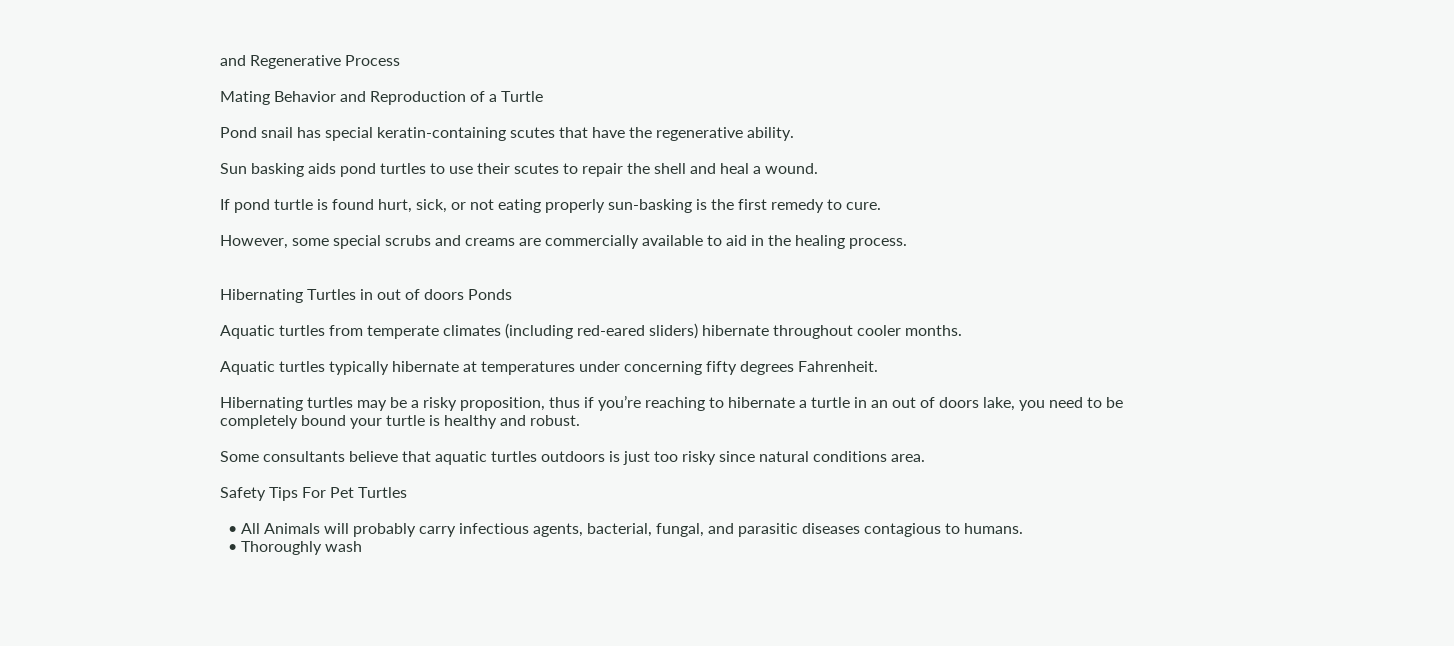and Regenerative Process

Mating Behavior and Reproduction of a Turtle

Pond snail has special keratin-containing scutes that have the regenerative ability.

Sun basking aids pond turtles to use their scutes to repair the shell and heal a wound.

If pond turtle is found hurt, sick, or not eating properly sun-basking is the first remedy to cure.

However, some special scrubs and creams are commercially available to aid in the healing process.


Hibernating Turtles in out of doors Ponds

Aquatic turtles from temperate climates (including red-eared sliders) hibernate throughout cooler months.

Aquatic turtles typically hibernate at temperatures under concerning fifty degrees Fahrenheit.

Hibernating turtles may be a risky proposition, thus if you’re reaching to hibernate a turtle in an out of doors lake, you need to be completely bound your turtle is healthy and robust.

Some consultants believe that aquatic turtles outdoors is just too risky since natural conditions area.

Safety Tips For Pet Turtles

  • All Animals will probably carry infectious agents, bacterial, fungal, and parasitic diseases contagious to humans.
  • Thoroughly wash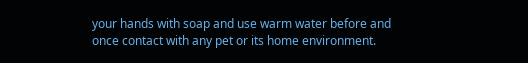your hands with soap and use warm water before and once contact with any pet or its home environment.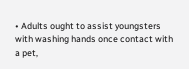• Adults ought to assist youngsters with washing hands once contact with a pet,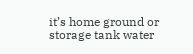it’s home ground or storage tank water